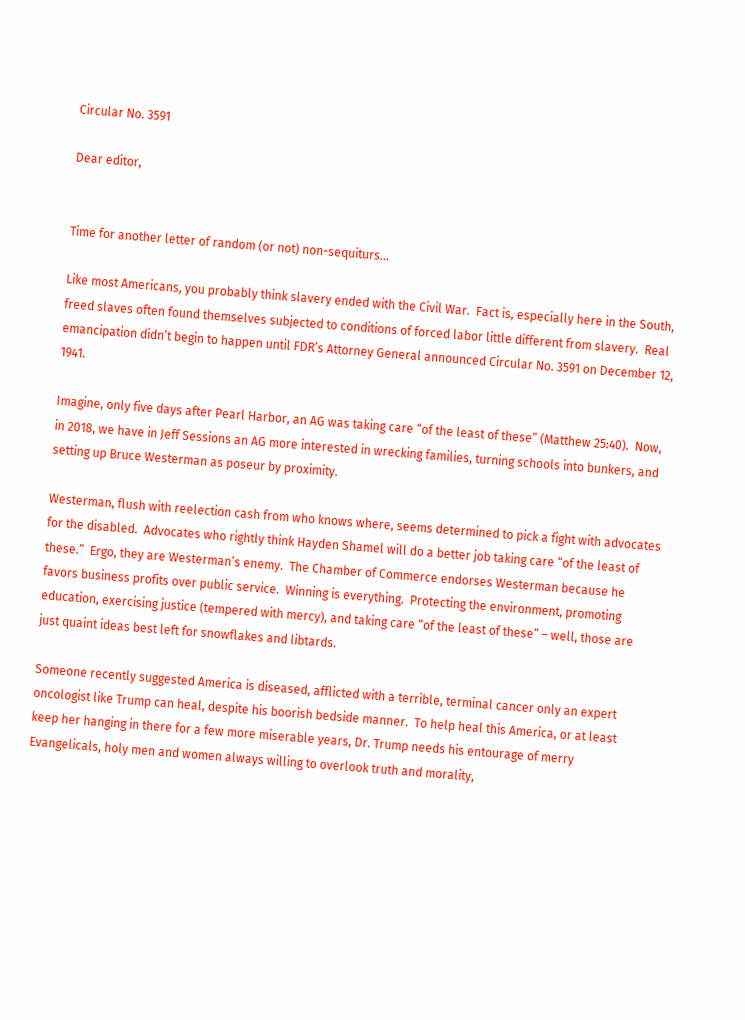Circular No. 3591

Dear editor,


Time for another letter of random (or not) non-sequiturs…

Like most Americans, you probably think slavery ended with the Civil War.  Fact is, especially here in the South, freed slaves often found themselves subjected to conditions of forced labor little different from slavery.  Real emancipation didn’t begin to happen until FDR’s Attorney General announced Circular No. 3591 on December 12, 1941.

Imagine, only five days after Pearl Harbor, an AG was taking care “of the least of these” (Matthew 25:40).  Now, in 2018, we have in Jeff Sessions an AG more interested in wrecking families, turning schools into bunkers, and setting up Bruce Westerman as poseur by proximity.

Westerman, flush with reelection cash from who knows where, seems determined to pick a fight with advocates for the disabled.  Advocates who rightly think Hayden Shamel will do a better job taking care “of the least of these.”  Ergo, they are Westerman’s enemy.  The Chamber of Commerce endorses Westerman because he favors business profits over public service.  Winning is everything.  Protecting the environment, promoting education, exercising justice (tempered with mercy), and taking care “of the least of these” – well, those are just quaint ideas best left for snowflakes and libtards.

Someone recently suggested America is diseased, afflicted with a terrible, terminal cancer only an expert oncologist like Trump can heal, despite his boorish bedside manner.  To help heal this America, or at least keep her hanging in there for a few more miserable years, Dr. Trump needs his entourage of merry Evangelicals, holy men and women always willing to overlook truth and morality,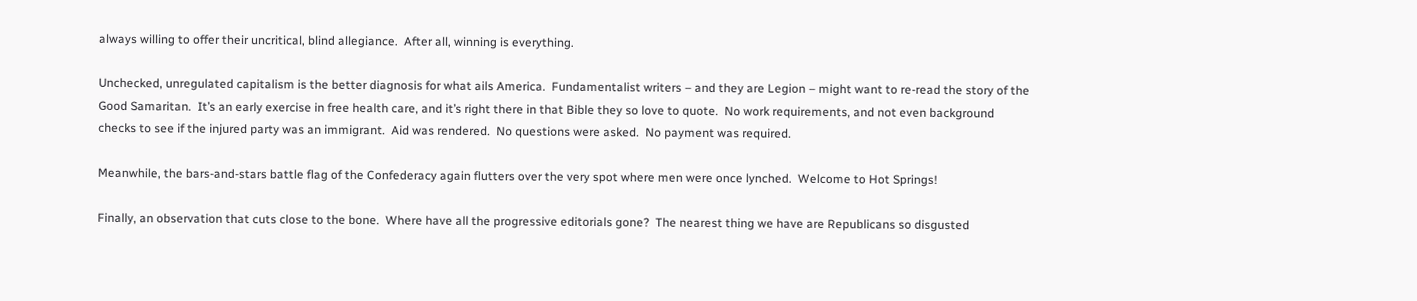always willing to offer their uncritical, blind allegiance.  After all, winning is everything.

Unchecked, unregulated capitalism is the better diagnosis for what ails America.  Fundamentalist writers – and they are Legion – might want to re-read the story of the Good Samaritan.  It’s an early exercise in free health care, and it’s right there in that Bible they so love to quote.  No work requirements, and not even background checks to see if the injured party was an immigrant.  Aid was rendered.  No questions were asked.  No payment was required.

Meanwhile, the bars-and-stars battle flag of the Confederacy again flutters over the very spot where men were once lynched.  Welcome to Hot Springs!

Finally, an observation that cuts close to the bone.  Where have all the progressive editorials gone?  The nearest thing we have are Republicans so disgusted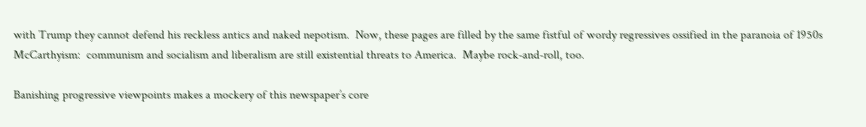with Trump they cannot defend his reckless antics and naked nepotism.  Now, these pages are filled by the same fistful of wordy regressives ossified in the paranoia of 1950s McCarthyism:  communism and socialism and liberalism are still existential threats to America.  Maybe rock-and-roll, too.

Banishing progressive viewpoints makes a mockery of this newspaper’s core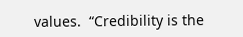values.  “Credibility is the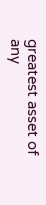greatest asset of any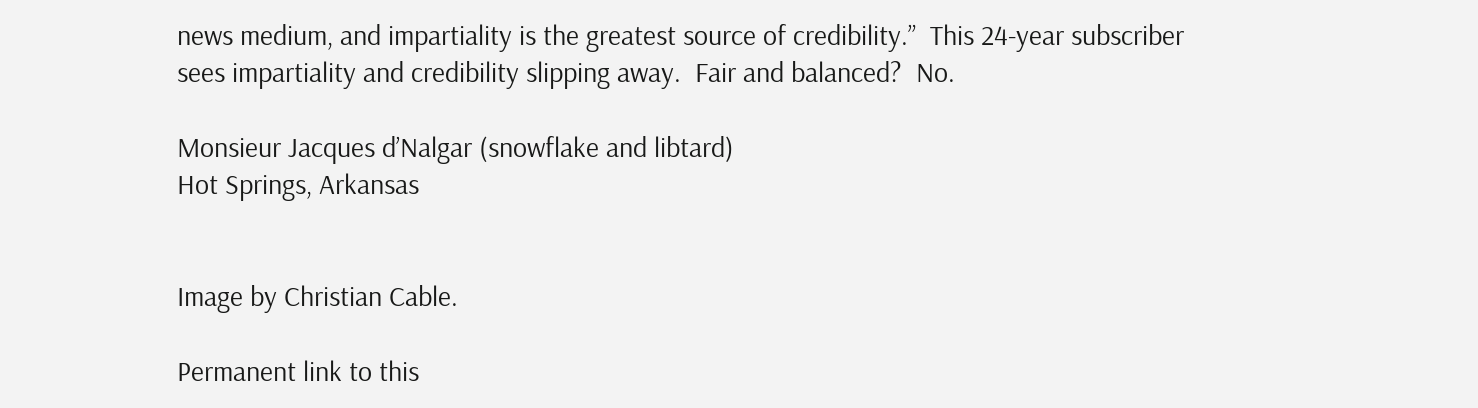news medium, and impartiality is the greatest source of credibility.”  This 24-year subscriber sees impartiality and credibility slipping away.  Fair and balanced?  No.

Monsieur Jacques d’Nalgar (snowflake and libtard)
Hot Springs, Arkansas


Image by Christian Cable.

Permanent link to this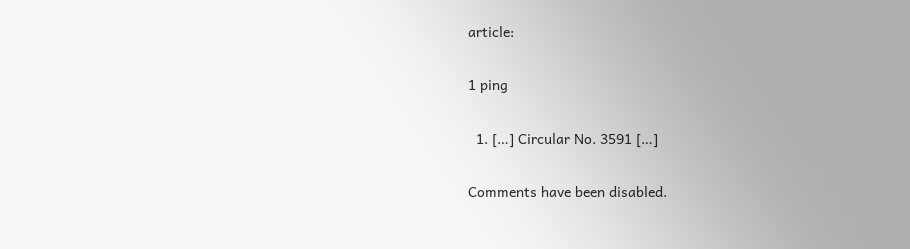article:

1 ping

  1. […] Circular No. 3591 […]

Comments have been disabled.